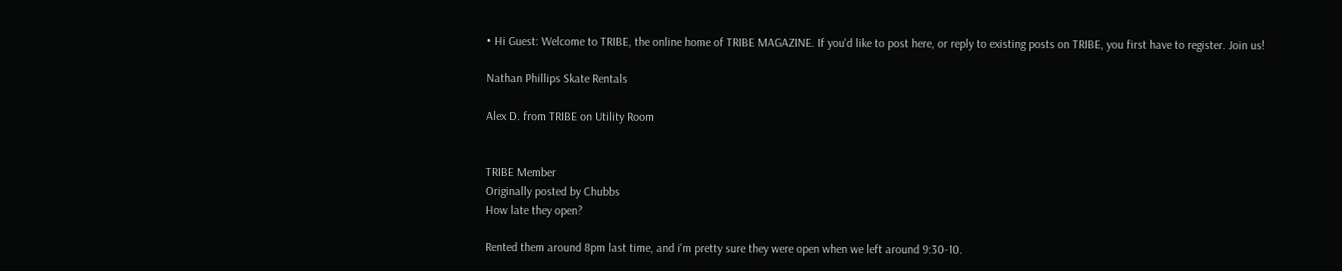• Hi Guest: Welcome to TRIBE, the online home of TRIBE MAGAZINE. If you'd like to post here, or reply to existing posts on TRIBE, you first have to register. Join us!

Nathan Phillips Skate Rentals

Alex D. from TRIBE on Utility Room


TRIBE Member
Originally posted by Chubbs
How late they open?

Rented them around 8pm last time, and i'm pretty sure they were open when we left around 9:30-10.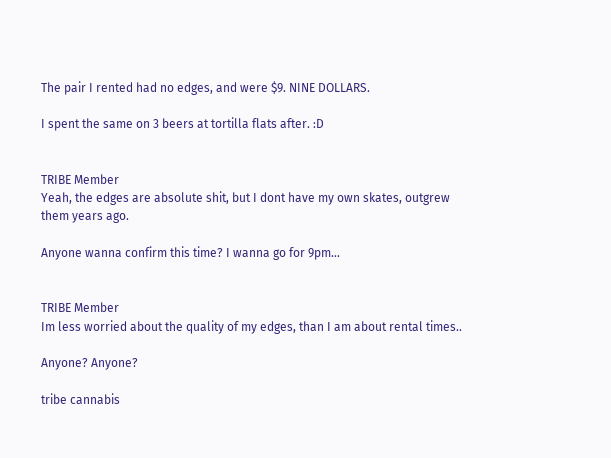The pair I rented had no edges, and were $9. NINE DOLLARS.

I spent the same on 3 beers at tortilla flats after. :D


TRIBE Member
Yeah, the edges are absolute shit, but I dont have my own skates, outgrew them years ago.

Anyone wanna confirm this time? I wanna go for 9pm...


TRIBE Member
Im less worried about the quality of my edges, than I am about rental times..

Anyone? Anyone?

tribe cannabis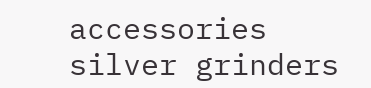accessories silver grinders